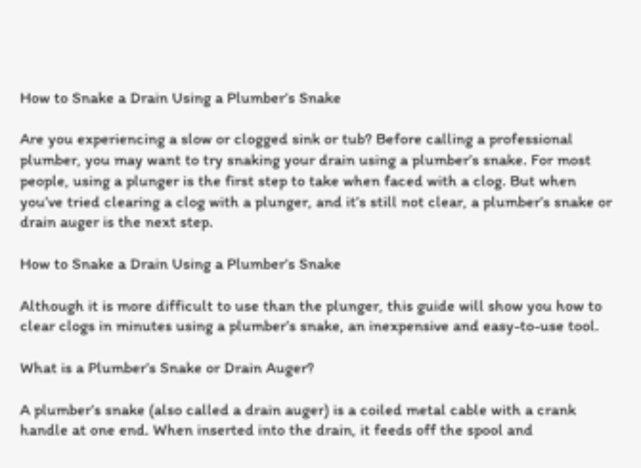How to Snake a Drain Using a Plumber’s Snake

Are you experiencing a slow or clogged sink or tub? Before calling a professional plumber, you may want to try snaking your drain using a plumber’s snake. For most people, using a plunger is the first step to take when faced with a clog. But when you’ve tried clearing a clog with a plunger, and it’s still not clear, a plumber’s snake or drain auger is the next step.

How to Snake a Drain Using a Plumber’s Snake

Although it is more difficult to use than the plunger, this guide will show you how to clear clogs in minutes using a plumber’s snake, an inexpensive and easy-to-use tool.

What is a Plumber’s Snake or Drain Auger?

A plumber’s snake (also called a drain auger) is a coiled metal cable with a crank handle at one end. When inserted into the drain, it feeds off the spool and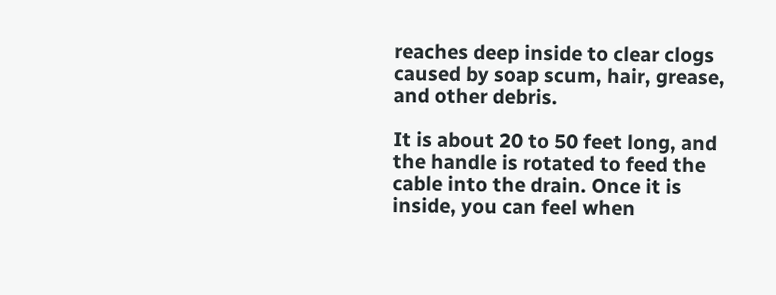reaches deep inside to clear clogs caused by soap scum, hair, grease, and other debris.

It is about 20 to 50 feet long, and the handle is rotated to feed the cable into the drain. Once it is inside, you can feel when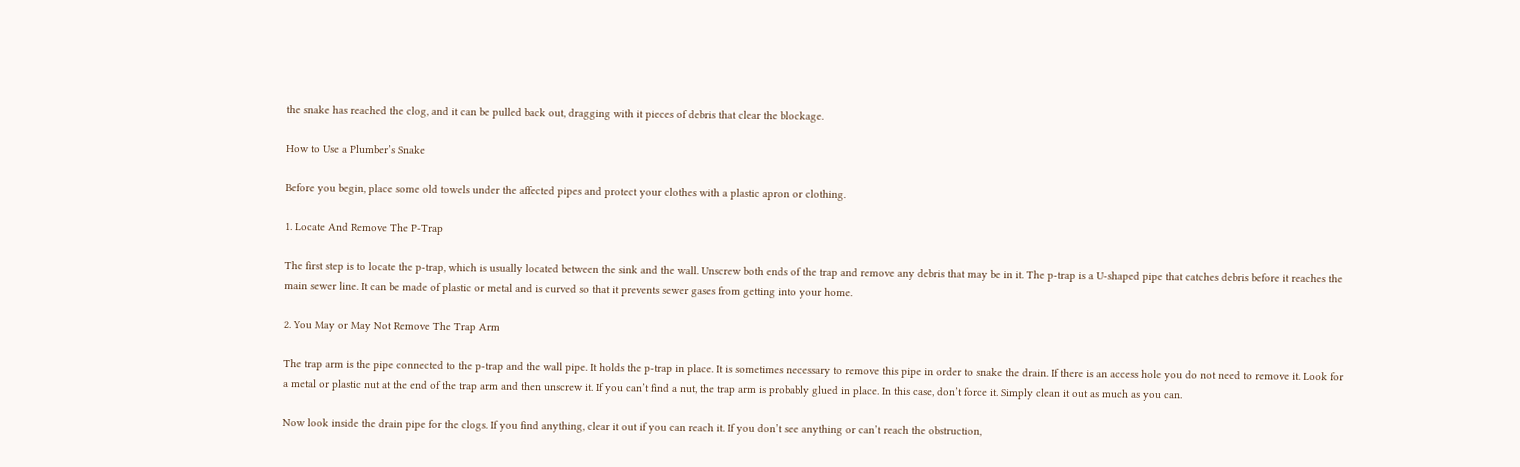the snake has reached the clog, and it can be pulled back out, dragging with it pieces of debris that clear the blockage.

How to Use a Plumber’s Snake

Before you begin, place some old towels under the affected pipes and protect your clothes with a plastic apron or clothing.

1. Locate And Remove The P-Trap

The first step is to locate the p-trap, which is usually located between the sink and the wall. Unscrew both ends of the trap and remove any debris that may be in it. The p-trap is a U-shaped pipe that catches debris before it reaches the main sewer line. It can be made of plastic or metal and is curved so that it prevents sewer gases from getting into your home.

2. You May or May Not Remove The Trap Arm

The trap arm is the pipe connected to the p-trap and the wall pipe. It holds the p-trap in place. It is sometimes necessary to remove this pipe in order to snake the drain. If there is an access hole you do not need to remove it. Look for a metal or plastic nut at the end of the trap arm and then unscrew it. If you can’t find a nut, the trap arm is probably glued in place. In this case, don’t force it. Simply clean it out as much as you can.

Now look inside the drain pipe for the clogs. If you find anything, clear it out if you can reach it. If you don’t see anything or can’t reach the obstruction,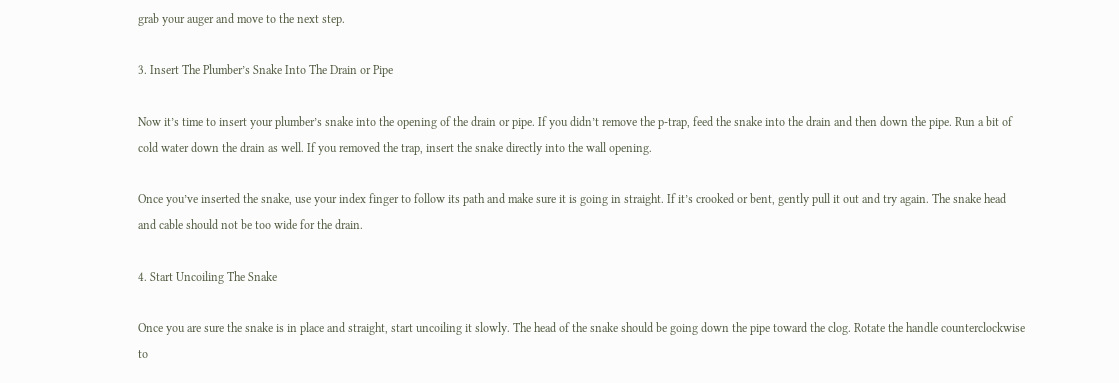grab your auger and move to the next step.

3. Insert The Plumber’s Snake Into The Drain or Pipe

Now it’s time to insert your plumber’s snake into the opening of the drain or pipe. If you didn’t remove the p-trap, feed the snake into the drain and then down the pipe. Run a bit of cold water down the drain as well. If you removed the trap, insert the snake directly into the wall opening.

Once you’ve inserted the snake, use your index finger to follow its path and make sure it is going in straight. If it’s crooked or bent, gently pull it out and try again. The snake head and cable should not be too wide for the drain.

4. Start Uncoiling The Snake

Once you are sure the snake is in place and straight, start uncoiling it slowly. The head of the snake should be going down the pipe toward the clog. Rotate the handle counterclockwise to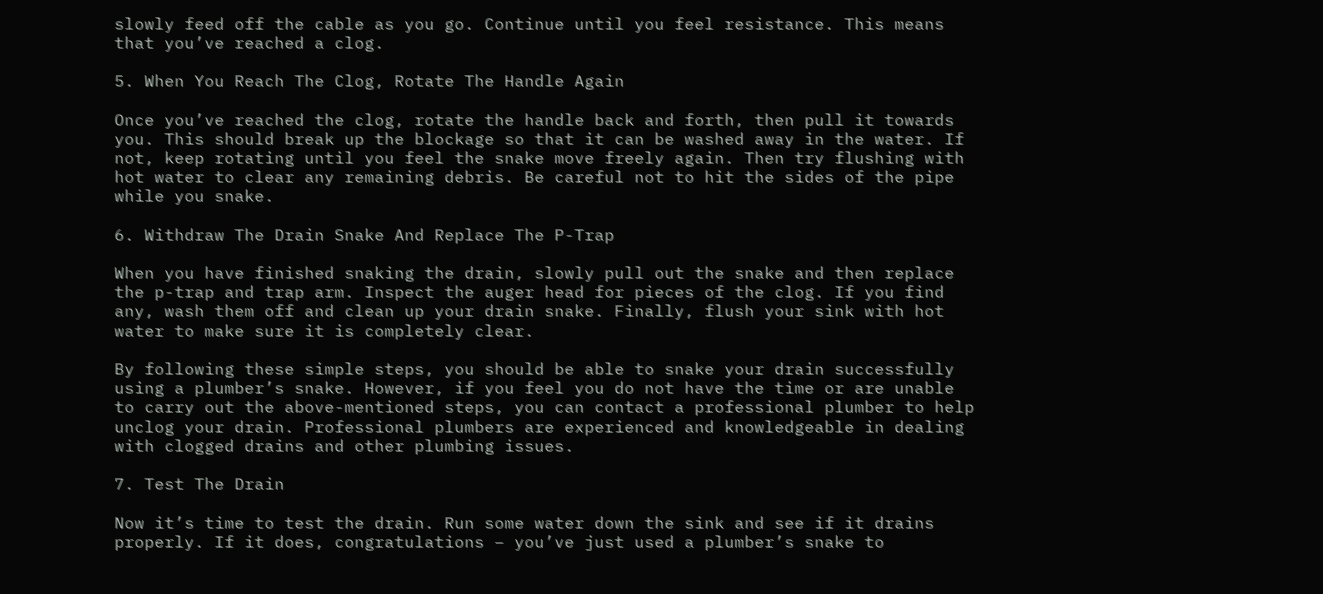slowly feed off the cable as you go. Continue until you feel resistance. This means that you’ve reached a clog.

5. When You Reach The Clog, Rotate The Handle Again

Once you’ve reached the clog, rotate the handle back and forth, then pull it towards you. This should break up the blockage so that it can be washed away in the water. If not, keep rotating until you feel the snake move freely again. Then try flushing with hot water to clear any remaining debris. Be careful not to hit the sides of the pipe while you snake.

6. Withdraw The Drain Snake And Replace The P-Trap

When you have finished snaking the drain, slowly pull out the snake and then replace the p-trap and trap arm. Inspect the auger head for pieces of the clog. If you find any, wash them off and clean up your drain snake. Finally, flush your sink with hot water to make sure it is completely clear.

By following these simple steps, you should be able to snake your drain successfully using a plumber’s snake. However, if you feel you do not have the time or are unable to carry out the above-mentioned steps, you can contact a professional plumber to help unclog your drain. Professional plumbers are experienced and knowledgeable in dealing with clogged drains and other plumbing issues.

7. Test The Drain

Now it’s time to test the drain. Run some water down the sink and see if it drains properly. If it does, congratulations – you’ve just used a plumber’s snake to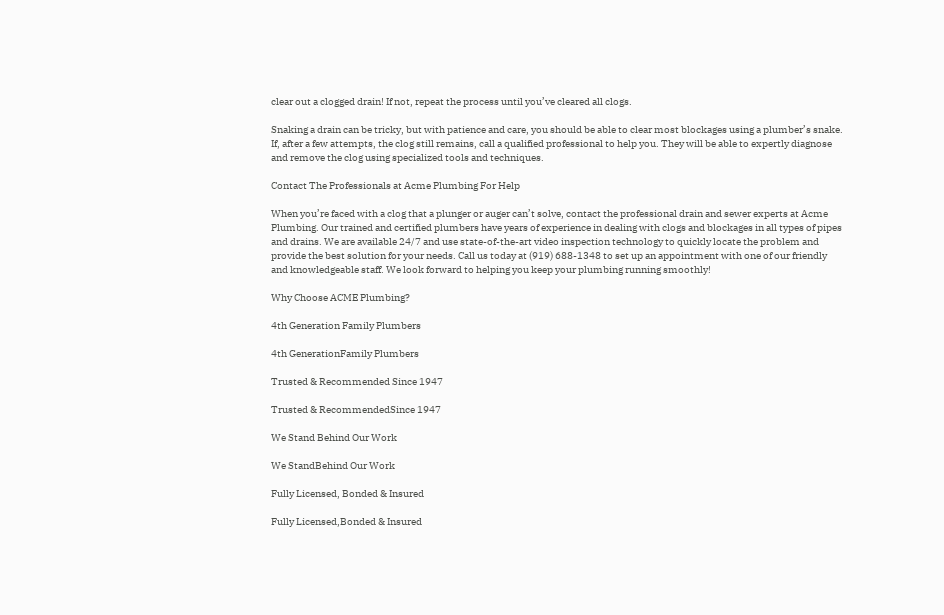clear out a clogged drain! If not, repeat the process until you’ve cleared all clogs.

Snaking a drain can be tricky, but with patience and care, you should be able to clear most blockages using a plumber’s snake. If, after a few attempts, the clog still remains, call a qualified professional to help you. They will be able to expertly diagnose and remove the clog using specialized tools and techniques.

Contact The Professionals at Acme Plumbing For Help

When you’re faced with a clog that a plunger or auger can’t solve, contact the professional drain and sewer experts at Acme Plumbing. Our trained and certified plumbers have years of experience in dealing with clogs and blockages in all types of pipes and drains. We are available 24/7 and use state-of-the-art video inspection technology to quickly locate the problem and provide the best solution for your needs. Call us today at (919) 688-1348 to set up an appointment with one of our friendly and knowledgeable staff. We look forward to helping you keep your plumbing running smoothly!

Why Choose ACME Plumbing?

4th Generation Family Plumbers

4th GenerationFamily Plumbers

Trusted & Recommended Since 1947

Trusted & RecommendedSince 1947

We Stand Behind Our Work

We StandBehind Our Work

Fully Licensed, Bonded & Insured

Fully Licensed,Bonded & Insured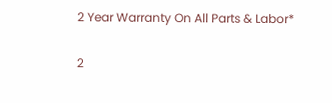2 Year Warranty On All Parts & Labor*

2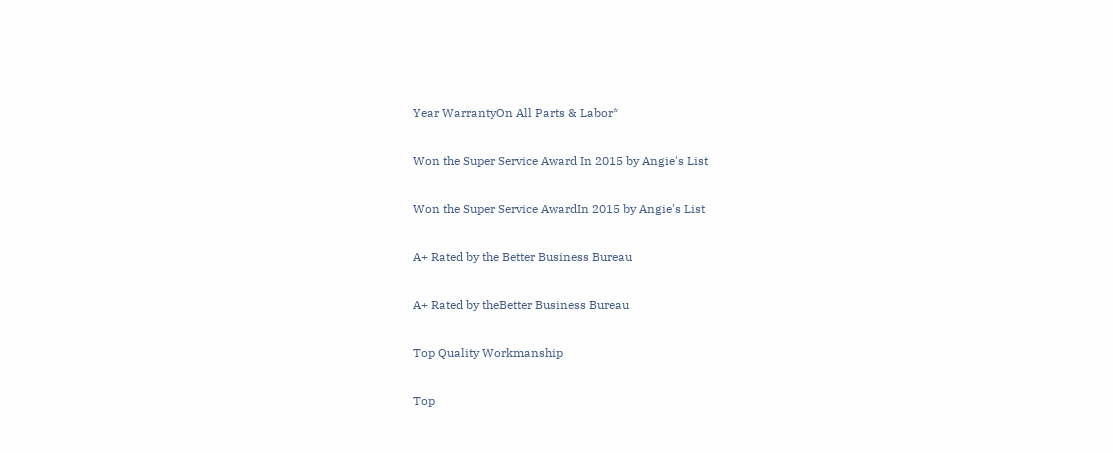Year WarrantyOn All Parts & Labor*

Won the Super Service Award In 2015 by Angie's List

Won the Super Service AwardIn 2015 by Angie's List

A+ Rated by the Better Business Bureau

A+ Rated by theBetter Business Bureau

Top Quality Workmanship

Top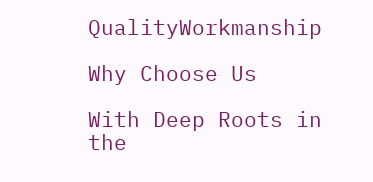QualityWorkmanship

Why Choose Us

With Deep Roots in the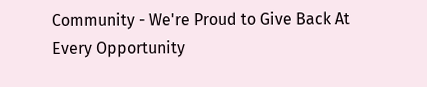Community - We're Proud to Give Back At Every Opportunity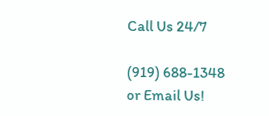Call Us 24/7

(919) 688-1348
or Email Us!